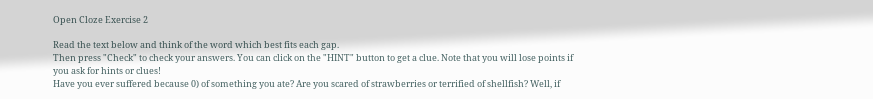Open Cloze Exercise 2

Read the text below and think of the word which best fits each gap.
Then press "Check" to check your answers. You can click on the "HINT" button to get a clue. Note that you will lose points if you ask for hints or clues!
Have you ever suffered because 0) of something you ate? Are you scared of strawberries or terrified of shellfish? Well, if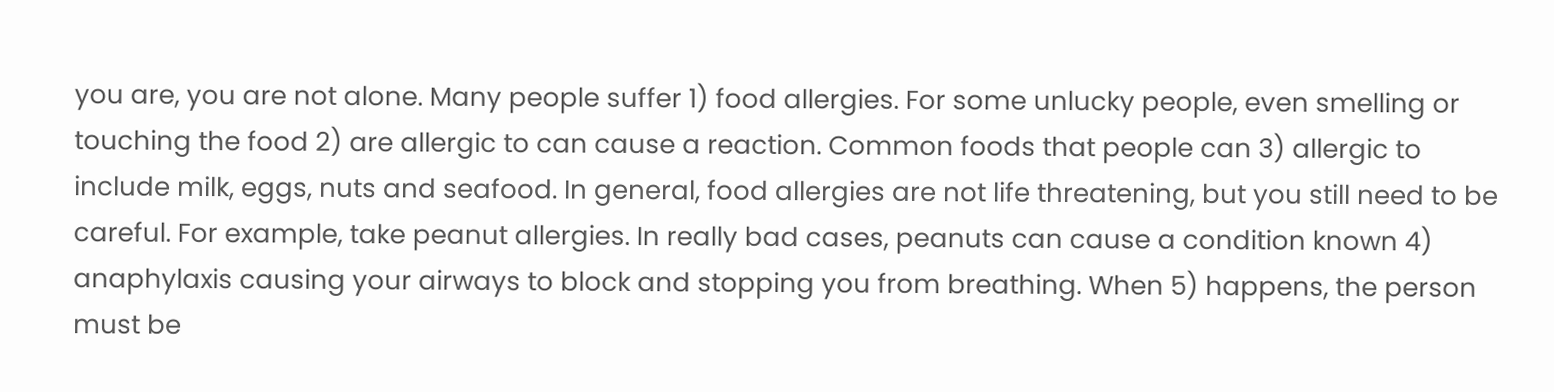you are, you are not alone. Many people suffer 1) food allergies. For some unlucky people, even smelling or touching the food 2) are allergic to can cause a reaction. Common foods that people can 3) allergic to include milk, eggs, nuts and seafood. In general, food allergies are not life threatening, but you still need to be careful. For example, take peanut allergies. In really bad cases, peanuts can cause a condition known 4) anaphylaxis causing your airways to block and stopping you from breathing. When 5) happens, the person must be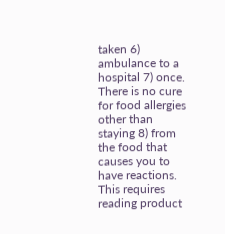taken 6) ambulance to a hospital 7) once. There is no cure for food allergies other than staying 8) from the food that causes you to have reactions. This requires reading product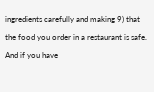ingredients carefully and making 9) that the food you order in a restaurant is safe. And if you have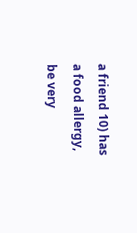a friend 10) has a food allergy, be very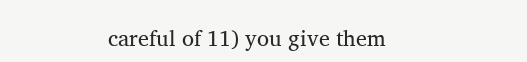careful of 11) you give them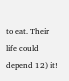to eat. Their life could depend 12) it!